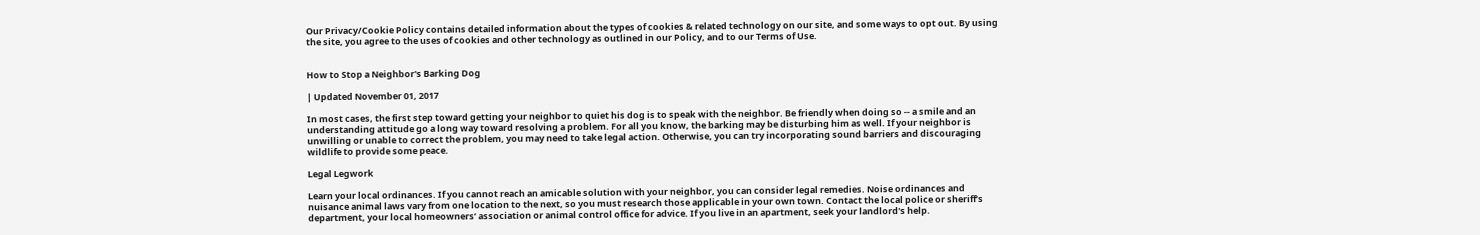Our Privacy/Cookie Policy contains detailed information about the types of cookies & related technology on our site, and some ways to opt out. By using the site, you agree to the uses of cookies and other technology as outlined in our Policy, and to our Terms of Use.


How to Stop a Neighbor's Barking Dog

| Updated November 01, 2017

In most cases, the first step toward getting your neighbor to quiet his dog is to speak with the neighbor. Be friendly when doing so -- a smile and an understanding attitude go a long way toward resolving a problem. For all you know, the barking may be disturbing him as well. If your neighbor is unwilling or unable to correct the problem, you may need to take legal action. Otherwise, you can try incorporating sound barriers and discouraging wildlife to provide some peace.

Legal Legwork

Learn your local ordinances. If you cannot reach an amicable solution with your neighbor, you can consider legal remedies. Noise ordinances and nuisance animal laws vary from one location to the next, so you must research those applicable in your own town. Contact the local police or sheriff’s department, your local homeowners’ association or animal control office for advice. If you live in an apartment, seek your landlord's help.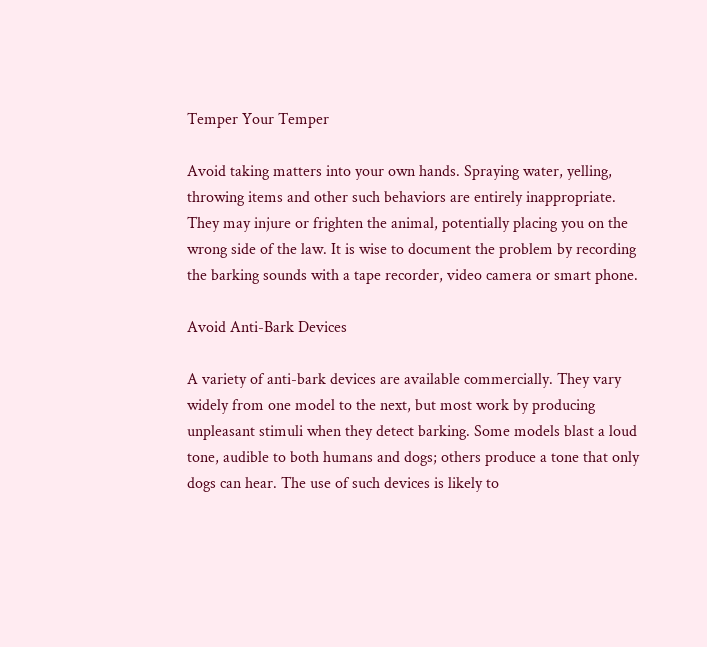Temper Your Temper

Avoid taking matters into your own hands. Spraying water, yelling, throwing items and other such behaviors are entirely inappropriate. They may injure or frighten the animal, potentially placing you on the wrong side of the law. It is wise to document the problem by recording the barking sounds with a tape recorder, video camera or smart phone.

Avoid Anti-Bark Devices

A variety of anti-bark devices are available commercially. They vary widely from one model to the next, but most work by producing unpleasant stimuli when they detect barking. Some models blast a loud tone, audible to both humans and dogs; others produce a tone that only dogs can hear. The use of such devices is likely to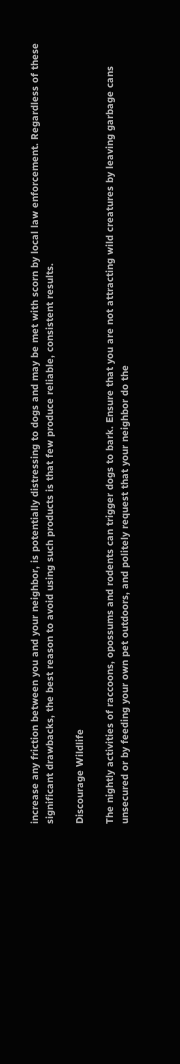increase any friction between you and your neighbor, is potentially distressing to dogs and may be met with scorn by local law enforcement. Regardless of these significant drawbacks, the best reason to avoid using such products is that few produce reliable, consistent results.

Discourage Wildlife

The nightly activities of raccoons, opossums and rodents can trigger dogs to bark. Ensure that you are not attracting wild creatures by leaving garbage cans unsecured or by feeding your own pet outdoors, and politely request that your neighbor do the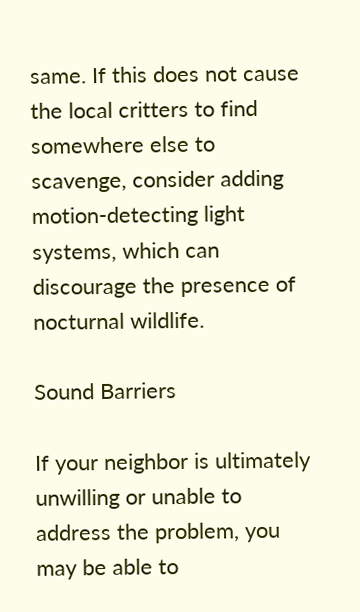same. If this does not cause the local critters to find somewhere else to scavenge, consider adding motion-detecting light systems, which can discourage the presence of nocturnal wildlife.

Sound Barriers

If your neighbor is ultimately unwilling or unable to address the problem, you may be able to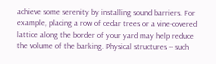achieve some serenity by installing sound barriers. For example, placing a row of cedar trees or a vine-covered lattice along the border of your yard may help reduce the volume of the barking. Physical structures -- such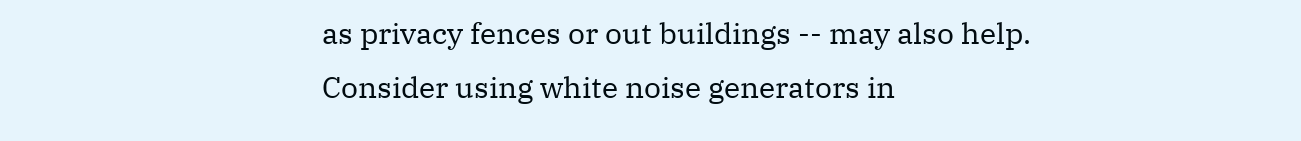as privacy fences or out buildings -- may also help. Consider using white noise generators in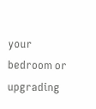your bedroom or upgrading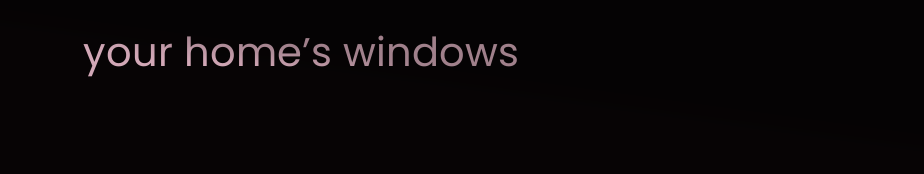your home’s windows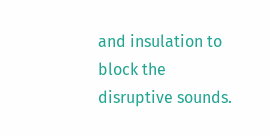and insulation to block the disruptive sounds.